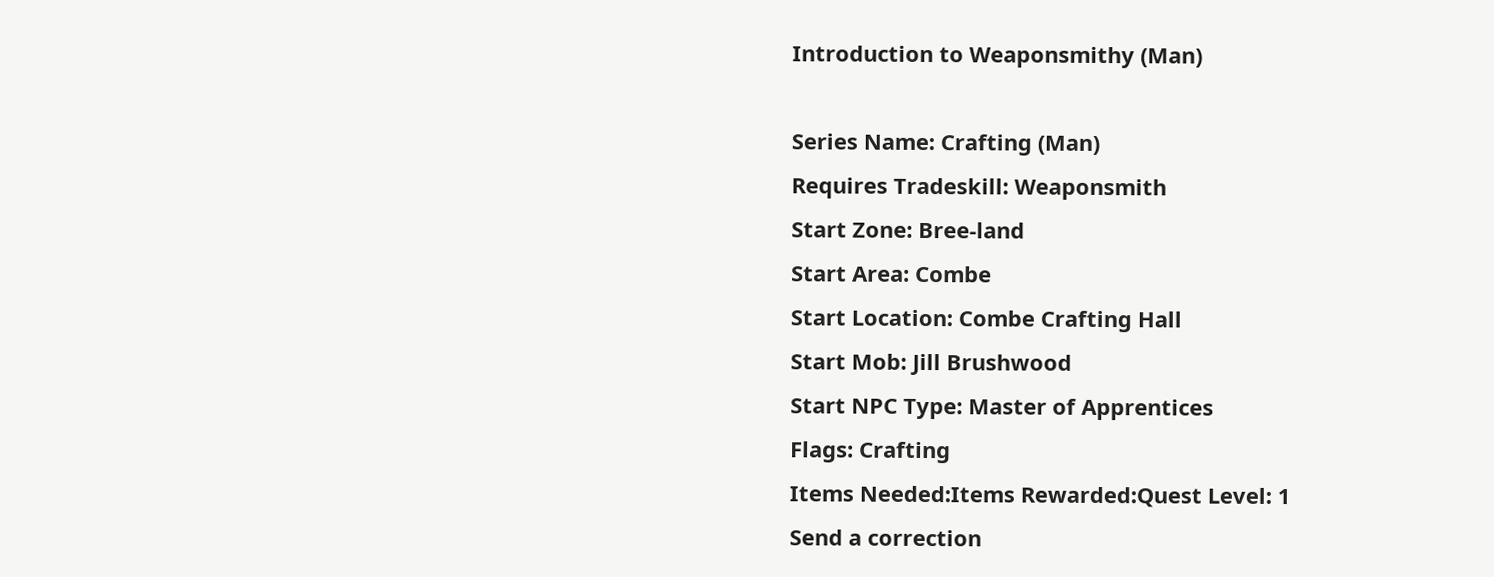Introduction to Weaponsmithy (Man)

Series Name: Crafting (Man)
Requires Tradeskill: Weaponsmith
Start Zone: Bree-land
Start Area: Combe
Start Location: Combe Crafting Hall
Start Mob: Jill Brushwood
Start NPC Type: Master of Apprentices
Flags: Crafting
Items Needed:Items Rewarded:Quest Level: 1
Send a correction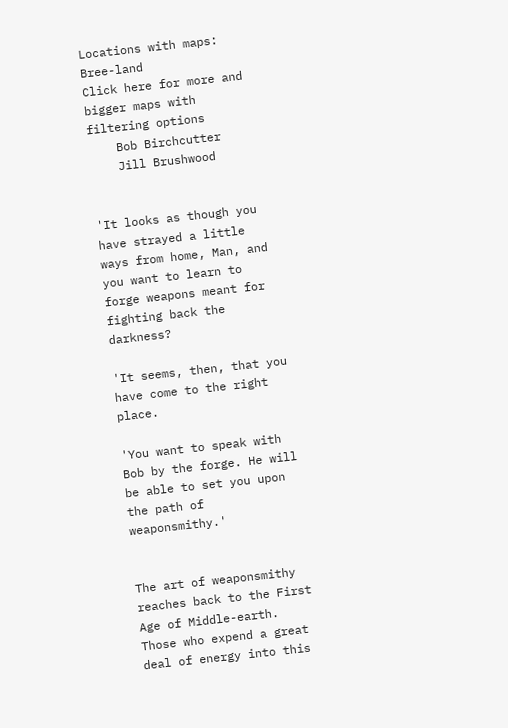Locations with maps: Bree-land
Click here for more and bigger maps with filtering options
    Bob Birchcutter
    Jill Brushwood


'It looks as though you have strayed a little ways from home, Man, and you want to learn to forge weapons meant for fighting back the darkness?

'It seems, then, that you have come to the right place.

'You want to speak with Bob by the forge. He will be able to set you upon the path of weaponsmithy.'


The art of weaponsmithy reaches back to the First Age of Middle-earth. Those who expend a great deal of energy into this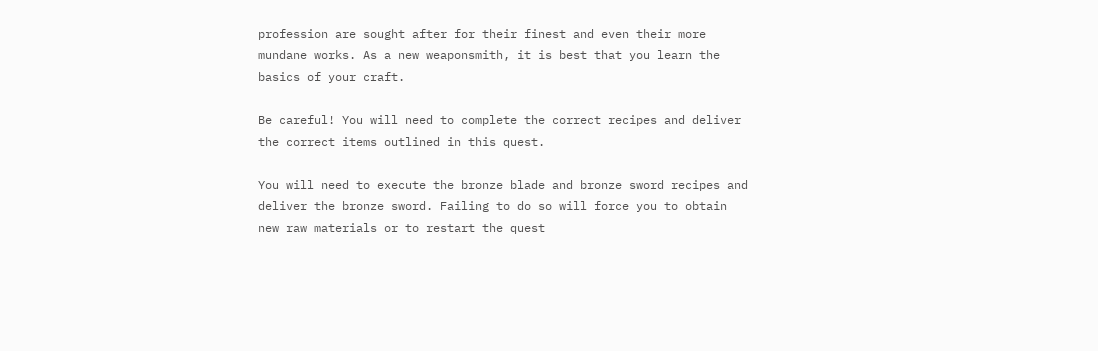profession are sought after for their finest and even their more mundane works. As a new weaponsmith, it is best that you learn the basics of your craft.

Be careful! You will need to complete the correct recipes and deliver the correct items outlined in this quest.

You will need to execute the bronze blade and bronze sword recipes and deliver the bronze sword. Failing to do so will force you to obtain new raw materials or to restart the quest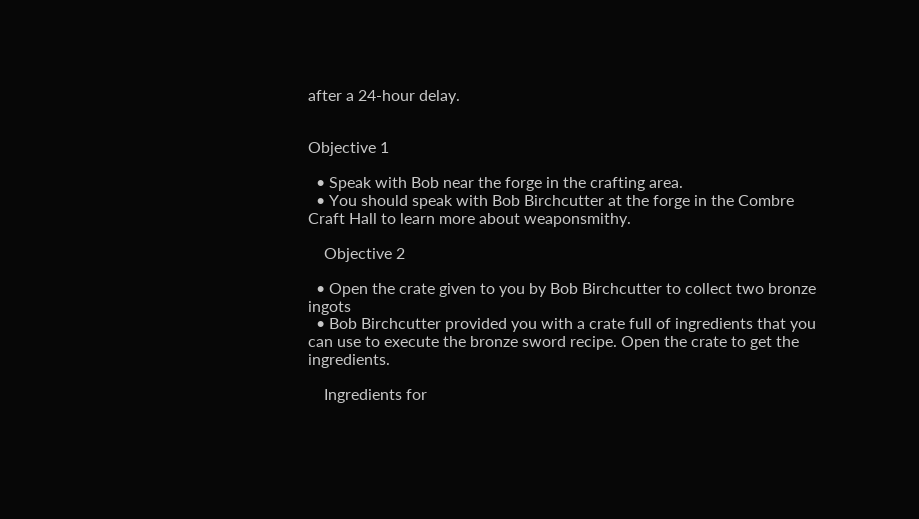after a 24-hour delay.


Objective 1

  • Speak with Bob near the forge in the crafting area.
  • You should speak with Bob Birchcutter at the forge in the Combre Craft Hall to learn more about weaponsmithy.

    Objective 2

  • Open the crate given to you by Bob Birchcutter to collect two bronze ingots
  • Bob Birchcutter provided you with a crate full of ingredients that you can use to execute the bronze sword recipe. Open the crate to get the ingredients.

    Ingredients for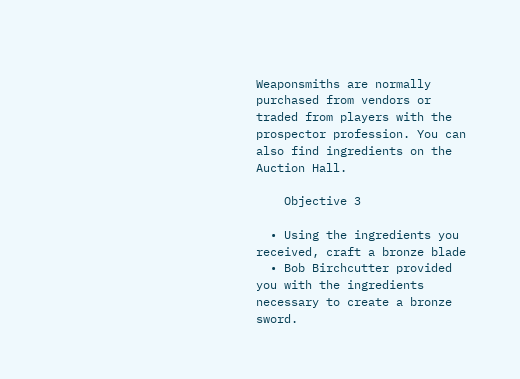Weaponsmiths are normally purchased from vendors or traded from players with the prospector profession. You can also find ingredients on the Auction Hall.

    Objective 3

  • Using the ingredients you received, craft a bronze blade
  • Bob Birchcutter provided you with the ingredients necessary to create a bronze sword.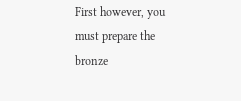First however, you must prepare the bronze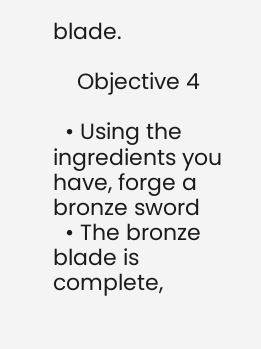blade.

    Objective 4

  • Using the ingredients you have, forge a bronze sword
  • The bronze blade is complete,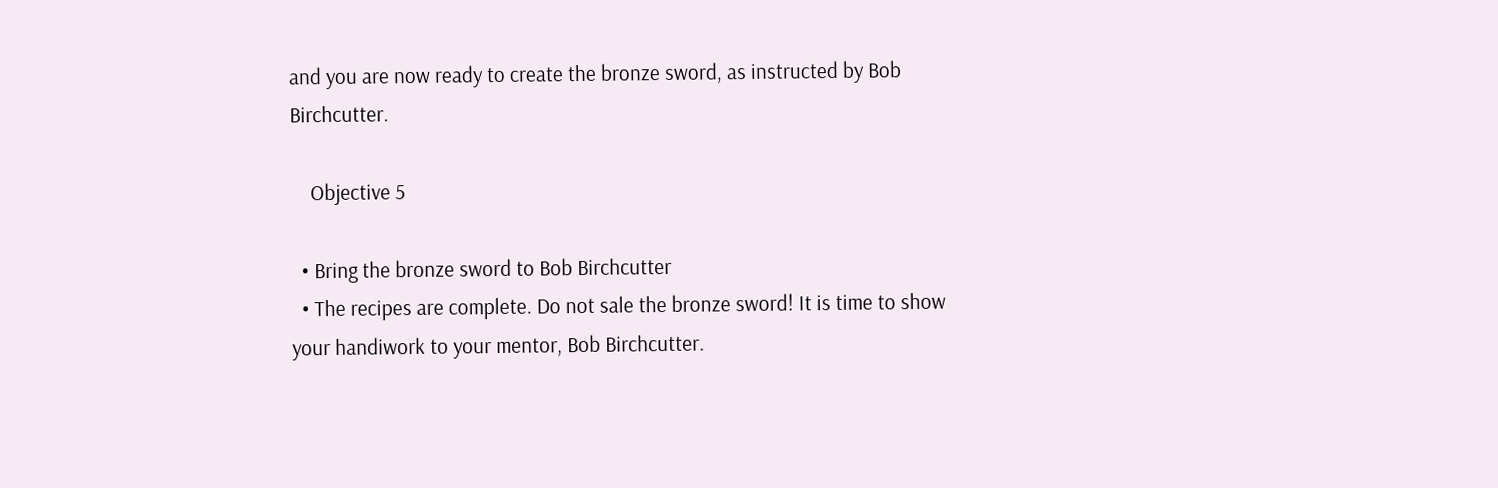and you are now ready to create the bronze sword, as instructed by Bob Birchcutter.

    Objective 5

  • Bring the bronze sword to Bob Birchcutter
  • The recipes are complete. Do not sale the bronze sword! It is time to show your handiwork to your mentor, Bob Birchcutter.